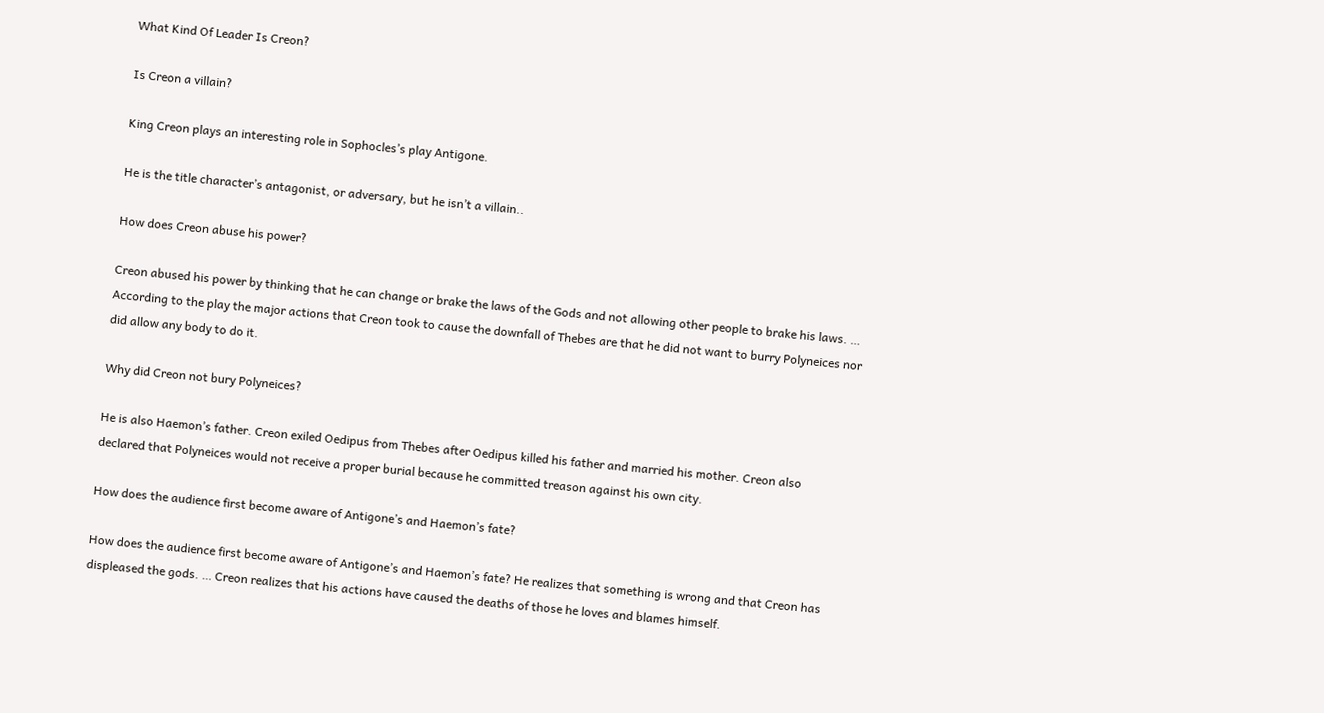What Kind Of Leader Is Creon?

Is Creon a villain?

King Creon plays an interesting role in Sophocles’s play Antigone.

He is the title character’s antagonist, or adversary, but he isn’t a villain..

How does Creon abuse his power?

Creon abused his power by thinking that he can change or brake the laws of the Gods and not allowing other people to brake his laws. … According to the play the major actions that Creon took to cause the downfall of Thebes are that he did not want to burry Polyneices nor did allow any body to do it.

Why did Creon not bury Polyneices?

He is also Haemon’s father. Creon exiled Oedipus from Thebes after Oedipus killed his father and married his mother. Creon also declared that Polyneices would not receive a proper burial because he committed treason against his own city.

How does the audience first become aware of Antigone’s and Haemon’s fate?

How does the audience first become aware of Antigone’s and Haemon’s fate? He realizes that something is wrong and that Creon has displeased the gods. … Creon realizes that his actions have caused the deaths of those he loves and blames himself.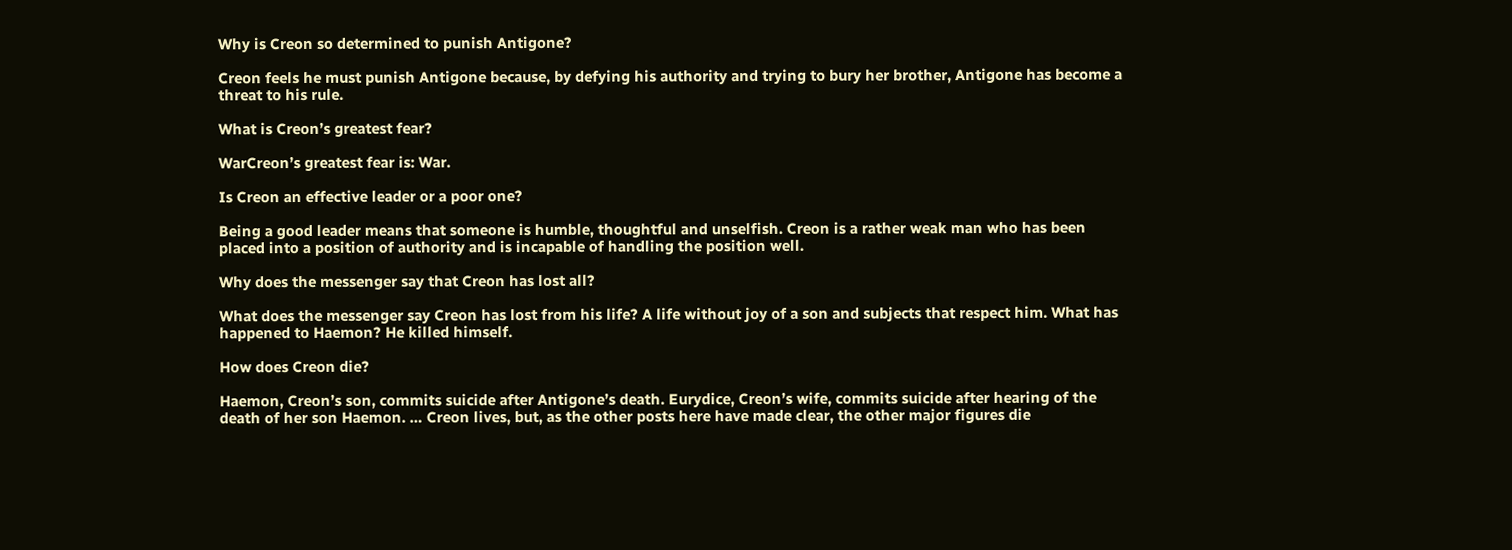Why is Creon so determined to punish Antigone?

Creon feels he must punish Antigone because, by defying his authority and trying to bury her brother, Antigone has become a threat to his rule.

What is Creon’s greatest fear?

WarCreon’s greatest fear is: War.

Is Creon an effective leader or a poor one?

Being a good leader means that someone is humble, thoughtful and unselfish. Creon is a rather weak man who has been placed into a position of authority and is incapable of handling the position well.

Why does the messenger say that Creon has lost all?

What does the messenger say Creon has lost from his life? A life without joy of a son and subjects that respect him. What has happened to Haemon? He killed himself.

How does Creon die?

Haemon, Creon’s son, commits suicide after Antigone’s death. Eurydice, Creon’s wife, commits suicide after hearing of the death of her son Haemon. … Creon lives, but, as the other posts here have made clear, the other major figures die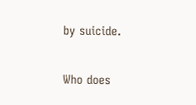by suicide.

Who does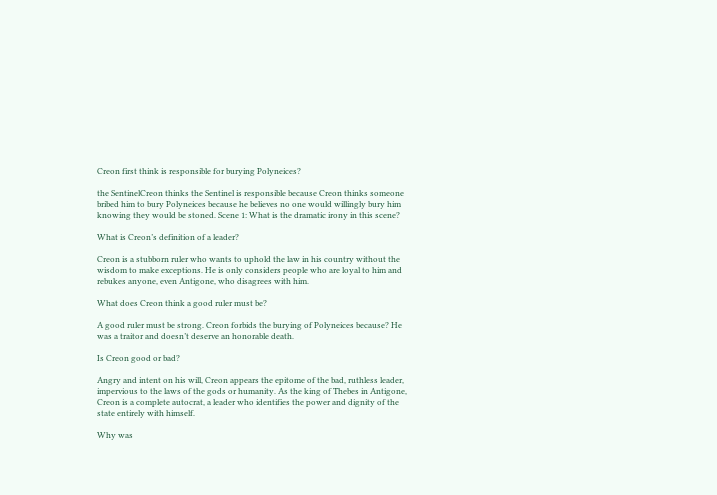Creon first think is responsible for burying Polyneices?

the SentinelCreon thinks the Sentinel is responsible because Creon thinks someone bribed him to bury Polyneices because he believes no one would willingly bury him knowing they would be stoned. Scene 1: What is the dramatic irony in this scene?

What is Creon’s definition of a leader?

Creon is a stubborn ruler who wants to uphold the law in his country without the wisdom to make exceptions. He is only considers people who are loyal to him and rebukes anyone, even Antigone, who disagrees with him.

What does Creon think a good ruler must be?

A good ruler must be strong. Creon forbids the burying of Polyneices because? He was a traitor and doesn’t deserve an honorable death.

Is Creon good or bad?

Angry and intent on his will, Creon appears the epitome of the bad, ruthless leader, impervious to the laws of the gods or humanity. As the king of Thebes in Antigone, Creon is a complete autocrat, a leader who identifies the power and dignity of the state entirely with himself.

Why was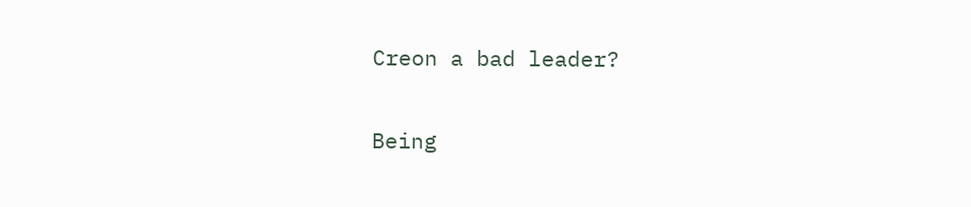Creon a bad leader?

Being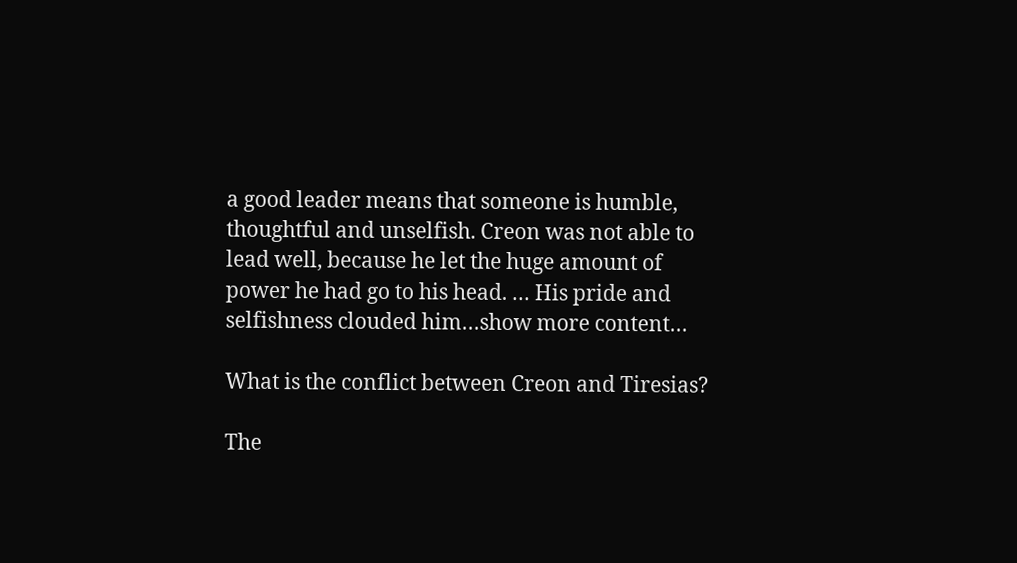a good leader means that someone is humble, thoughtful and unselfish. Creon was not able to lead well, because he let the huge amount of power he had go to his head. … His pride and selfishness clouded him…show more content…

What is the conflict between Creon and Tiresias?

The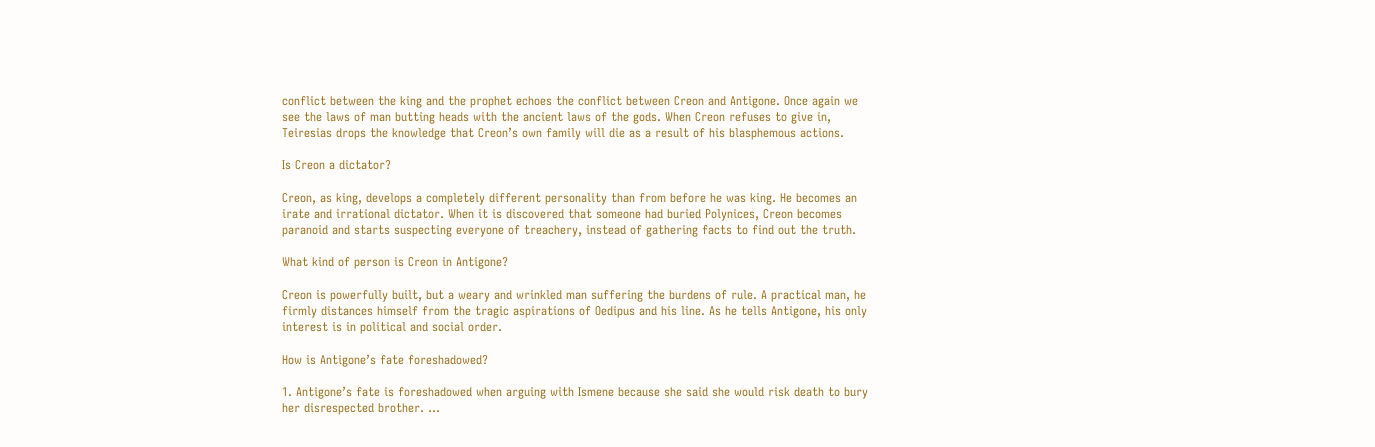conflict between the king and the prophet echoes the conflict between Creon and Antigone. Once again we see the laws of man butting heads with the ancient laws of the gods. When Creon refuses to give in, Teiresias drops the knowledge that Creon’s own family will die as a result of his blasphemous actions.

Is Creon a dictator?

Creon, as king, develops a completely different personality than from before he was king. He becomes an irate and irrational dictator. When it is discovered that someone had buried Polynices, Creon becomes paranoid and starts suspecting everyone of treachery, instead of gathering facts to find out the truth.

What kind of person is Creon in Antigone?

Creon is powerfully built, but a weary and wrinkled man suffering the burdens of rule. A practical man, he firmly distances himself from the tragic aspirations of Oedipus and his line. As he tells Antigone, his only interest is in political and social order.

How is Antigone’s fate foreshadowed?

1. Antigone’s fate is foreshadowed when arguing with Ismene because she said she would risk death to bury her disrespected brother. …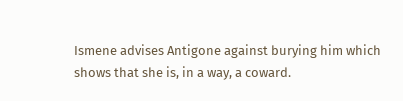Ismene advises Antigone against burying him which shows that she is, in a way, a coward.